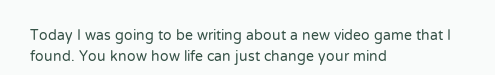Today I was going to be writing about a new video game that I found. You know how life can just change your mind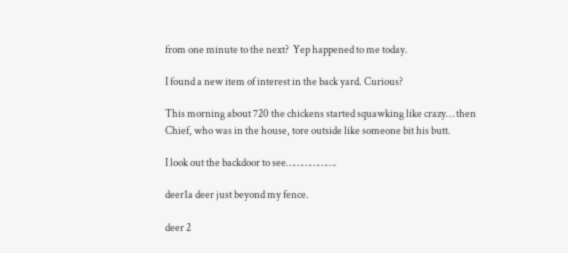from one minute to the next?  Yep happened to me today.

I found a new item of interest in the back yard. Curious?

This morning about 720 the chickens started squawking like crazy… then Chief, who was in the house, tore outside like someone bit his butt.

I look out the backdoor to see……………….

deer1a deer just beyond my fence.

deer 2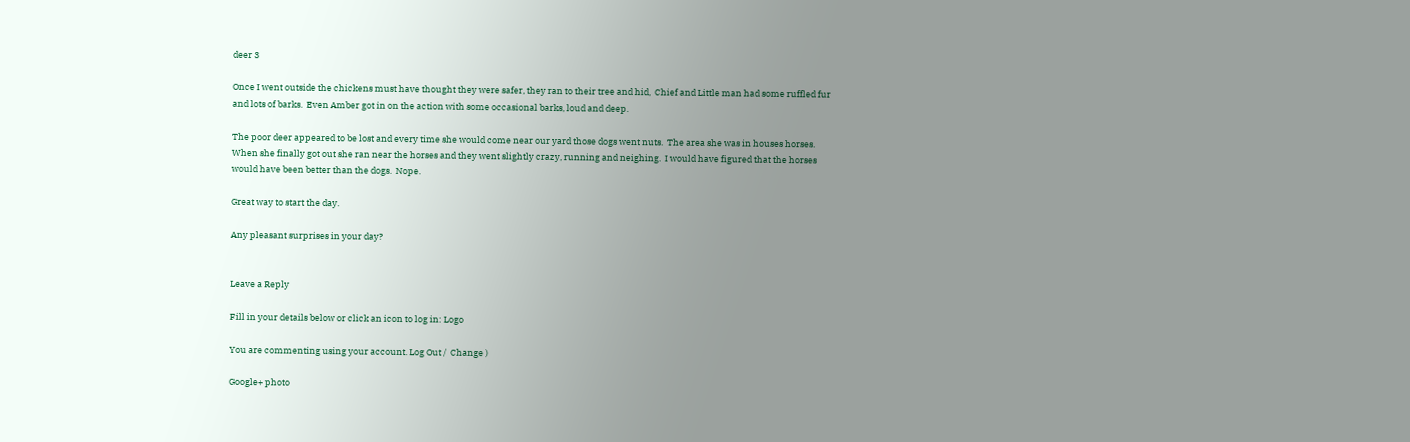deer 3

Once I went outside the chickens must have thought they were safer, they ran to their tree and hid,  Chief and Little man had some ruffled fur and lots of barks.  Even Amber got in on the action with some occasional barks, loud and deep.

The poor deer appeared to be lost and every time she would come near our yard those dogs went nuts.  The area she was in houses horses.  When she finally got out she ran near the horses and they went slightly crazy, running and neighing.  I would have figured that the horses would have been better than the dogs.  Nope.

Great way to start the day.

Any pleasant surprises in your day?


Leave a Reply

Fill in your details below or click an icon to log in: Logo

You are commenting using your account. Log Out /  Change )

Google+ photo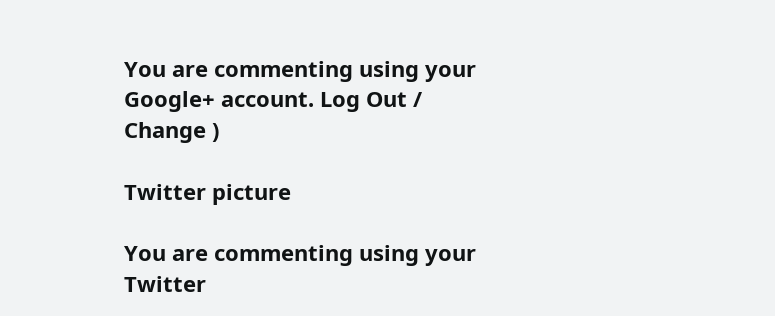You are commenting using your Google+ account. Log Out /  Change )

Twitter picture

You are commenting using your Twitter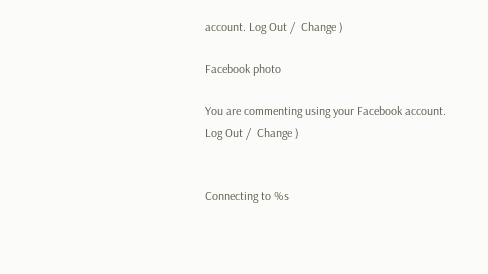account. Log Out /  Change )

Facebook photo

You are commenting using your Facebook account. Log Out /  Change )


Connecting to %s